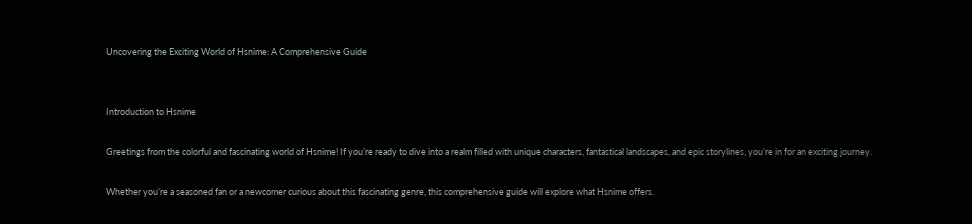Uncovering the Exciting World of Hsnime: A Comprehensive Guide


Introduction to Hsnime

Greetings from the colorful and fascinating world of Hsnime! If you’re ready to dive into a realm filled with unique characters, fantastical landscapes, and epic storylines, you’re in for an exciting journey.

Whether you’re a seasoned fan or a newcomer curious about this fascinating genre, this comprehensive guide will explore what Hsnime offers.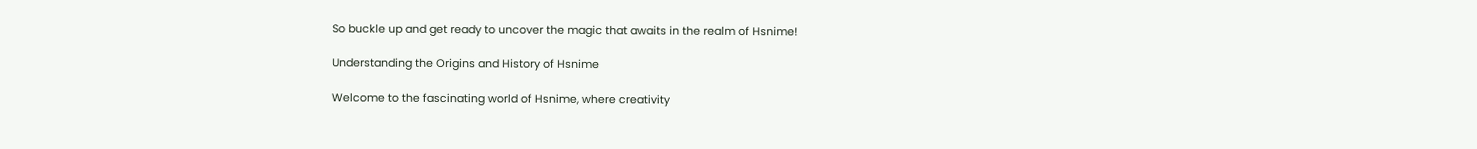So buckle up and get ready to uncover the magic that awaits in the realm of Hsnime!

Understanding the Origins and History of Hsnime

Welcome to the fascinating world of Hsnime, where creativity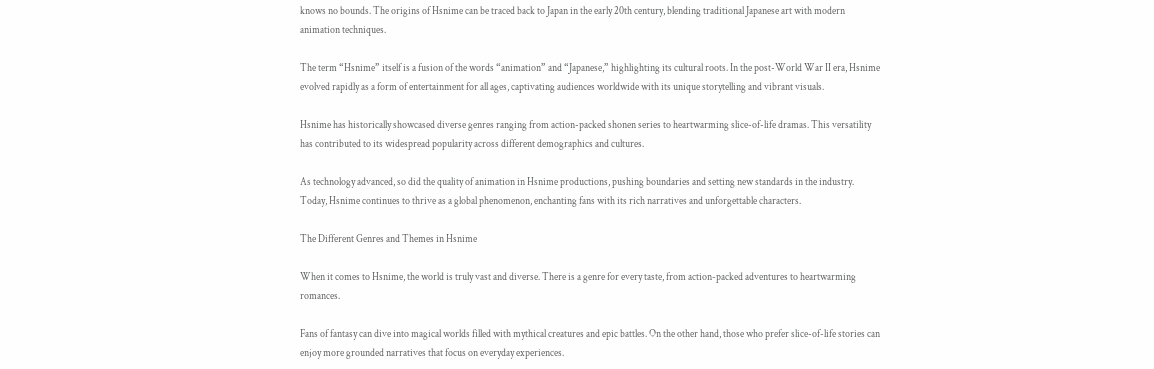knows no bounds. The origins of Hsnime can be traced back to Japan in the early 20th century, blending traditional Japanese art with modern animation techniques.

The term “Hsnime” itself is a fusion of the words “animation” and “Japanese,” highlighting its cultural roots. In the post-World War II era, Hsnime evolved rapidly as a form of entertainment for all ages, captivating audiences worldwide with its unique storytelling and vibrant visuals.

Hsnime has historically showcased diverse genres ranging from action-packed shonen series to heartwarming slice-of-life dramas. This versatility has contributed to its widespread popularity across different demographics and cultures.

As technology advanced, so did the quality of animation in Hsnime productions, pushing boundaries and setting new standards in the industry. Today, Hsnime continues to thrive as a global phenomenon, enchanting fans with its rich narratives and unforgettable characters.

The Different Genres and Themes in Hsnime

When it comes to Hsnime, the world is truly vast and diverse. There is a genre for every taste, from action-packed adventures to heartwarming romances.

Fans of fantasy can dive into magical worlds filled with mythical creatures and epic battles. On the other hand, those who prefer slice-of-life stories can enjoy more grounded narratives that focus on everyday experiences.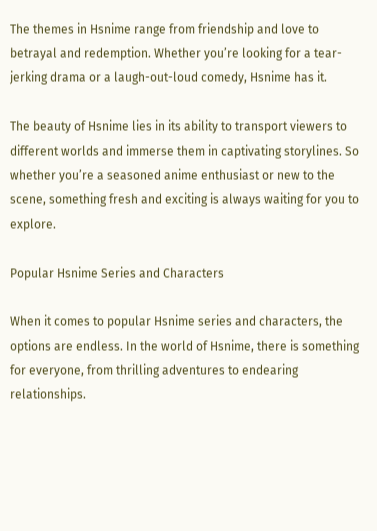The themes in Hsnime range from friendship and love to betrayal and redemption. Whether you’re looking for a tear-jerking drama or a laugh-out-loud comedy, Hsnime has it.

The beauty of Hsnime lies in its ability to transport viewers to different worlds and immerse them in captivating storylines. So whether you’re a seasoned anime enthusiast or new to the scene, something fresh and exciting is always waiting for you to explore.

Popular Hsnime Series and Characters

When it comes to popular Hsnime series and characters, the options are endless. In the world of Hsnime, there is something for everyone, from thrilling adventures to endearing relationships.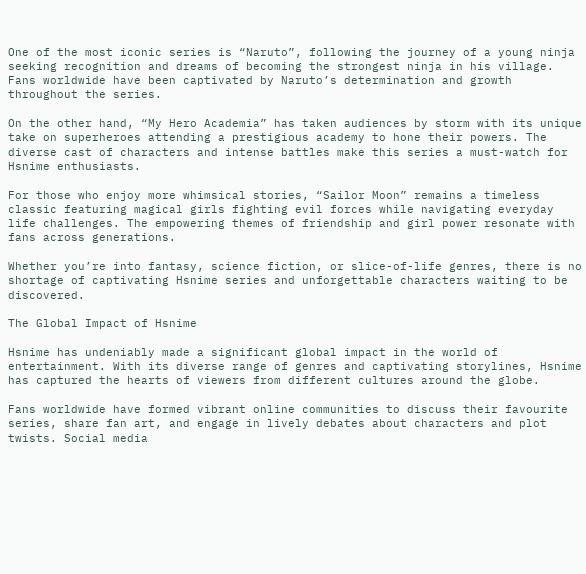One of the most iconic series is “Naruto”, following the journey of a young ninja seeking recognition and dreams of becoming the strongest ninja in his village. Fans worldwide have been captivated by Naruto’s determination and growth throughout the series.

On the other hand, “My Hero Academia” has taken audiences by storm with its unique take on superheroes attending a prestigious academy to hone their powers. The diverse cast of characters and intense battles make this series a must-watch for Hsnime enthusiasts.

For those who enjoy more whimsical stories, “Sailor Moon” remains a timeless classic featuring magical girls fighting evil forces while navigating everyday life challenges. The empowering themes of friendship and girl power resonate with fans across generations.

Whether you’re into fantasy, science fiction, or slice-of-life genres, there is no shortage of captivating Hsnime series and unforgettable characters waiting to be discovered.

The Global Impact of Hsnime

Hsnime has undeniably made a significant global impact in the world of entertainment. With its diverse range of genres and captivating storylines, Hsnime has captured the hearts of viewers from different cultures around the globe.

Fans worldwide have formed vibrant online communities to discuss their favourite series, share fan art, and engage in lively debates about characters and plot twists. Social media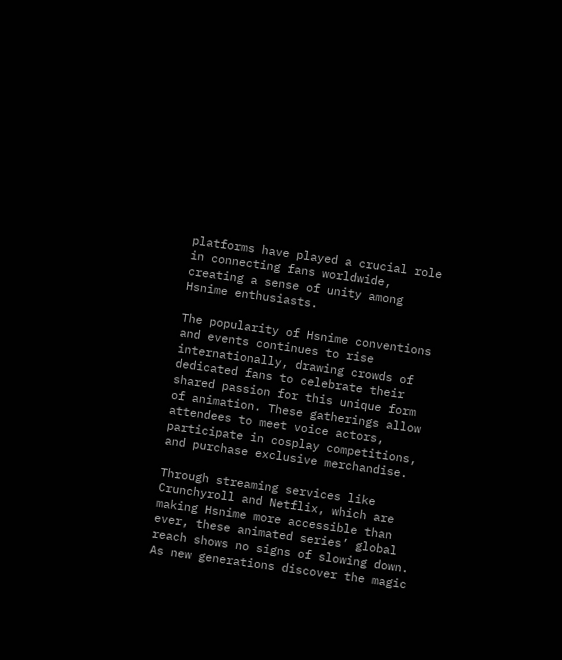platforms have played a crucial role in connecting fans worldwide, creating a sense of unity among Hsnime enthusiasts.

The popularity of Hsnime conventions and events continues to rise internationally, drawing crowds of dedicated fans to celebrate their shared passion for this unique form of animation. These gatherings allow attendees to meet voice actors, participate in cosplay competitions, and purchase exclusive merchandise.

Through streaming services like Crunchyroll and Netflix, which are making Hsnime more accessible than ever, these animated series’ global reach shows no signs of slowing down. As new generations discover the magic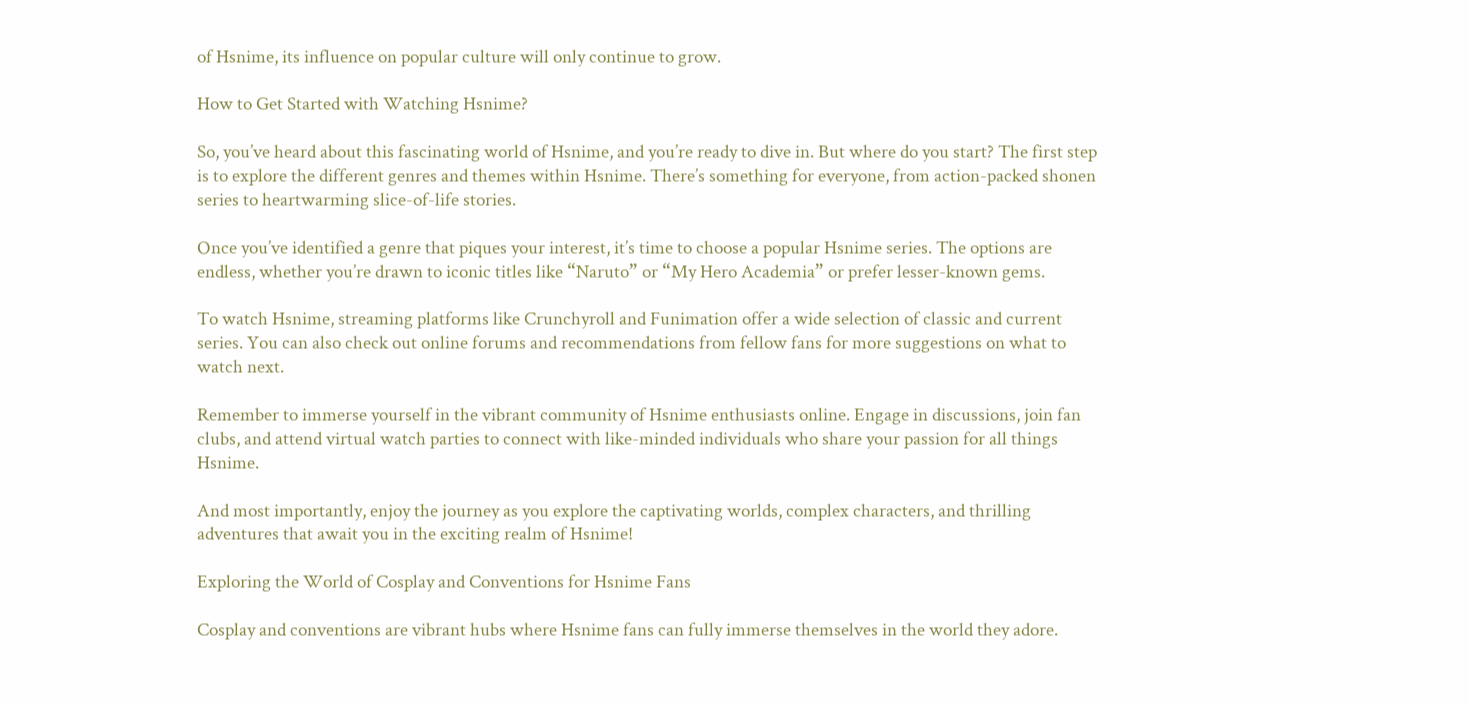of Hsnime, its influence on popular culture will only continue to grow.

How to Get Started with Watching Hsnime?

So, you’ve heard about this fascinating world of Hsnime, and you’re ready to dive in. But where do you start? The first step is to explore the different genres and themes within Hsnime. There’s something for everyone, from action-packed shonen series to heartwarming slice-of-life stories.

Once you’ve identified a genre that piques your interest, it’s time to choose a popular Hsnime series. The options are endless, whether you’re drawn to iconic titles like “Naruto” or “My Hero Academia” or prefer lesser-known gems.

To watch Hsnime, streaming platforms like Crunchyroll and Funimation offer a wide selection of classic and current series. You can also check out online forums and recommendations from fellow fans for more suggestions on what to watch next.

Remember to immerse yourself in the vibrant community of Hsnime enthusiasts online. Engage in discussions, join fan clubs, and attend virtual watch parties to connect with like-minded individuals who share your passion for all things Hsnime.

And most importantly, enjoy the journey as you explore the captivating worlds, complex characters, and thrilling adventures that await you in the exciting realm of Hsnime!

Exploring the World of Cosplay and Conventions for Hsnime Fans

Cosplay and conventions are vibrant hubs where Hsnime fans can fully immerse themselves in the world they adore.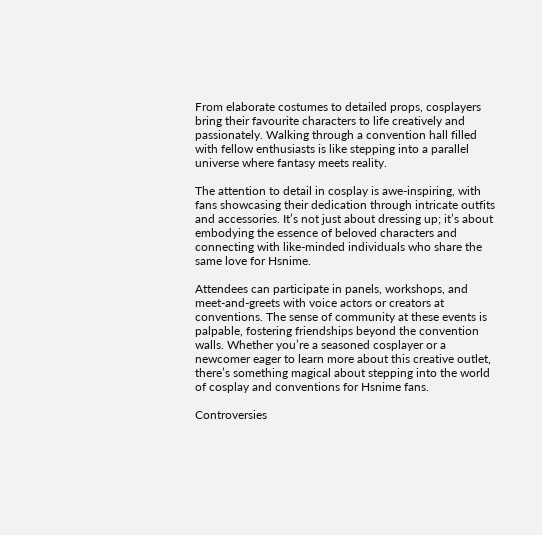From elaborate costumes to detailed props, cosplayers bring their favourite characters to life creatively and passionately. Walking through a convention hall filled with fellow enthusiasts is like stepping into a parallel universe where fantasy meets reality.

The attention to detail in cosplay is awe-inspiring, with fans showcasing their dedication through intricate outfits and accessories. It’s not just about dressing up; it’s about embodying the essence of beloved characters and connecting with like-minded individuals who share the same love for Hsnime.

Attendees can participate in panels, workshops, and meet-and-greets with voice actors or creators at conventions. The sense of community at these events is palpable, fostering friendships beyond the convention walls. Whether you’re a seasoned cosplayer or a newcomer eager to learn more about this creative outlet, there’s something magical about stepping into the world of cosplay and conventions for Hsnime fans.

Controversies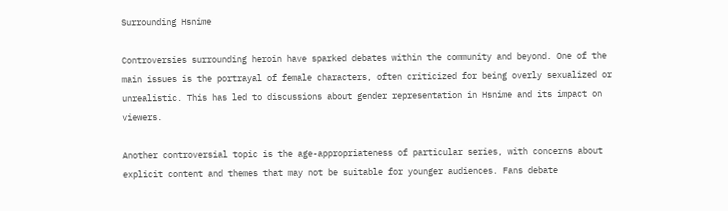Surrounding Hsnime

Controversies surrounding heroin have sparked debates within the community and beyond. One of the main issues is the portrayal of female characters, often criticized for being overly sexualized or unrealistic. This has led to discussions about gender representation in Hsnime and its impact on viewers.

Another controversial topic is the age-appropriateness of particular series, with concerns about explicit content and themes that may not be suitable for younger audiences. Fans debate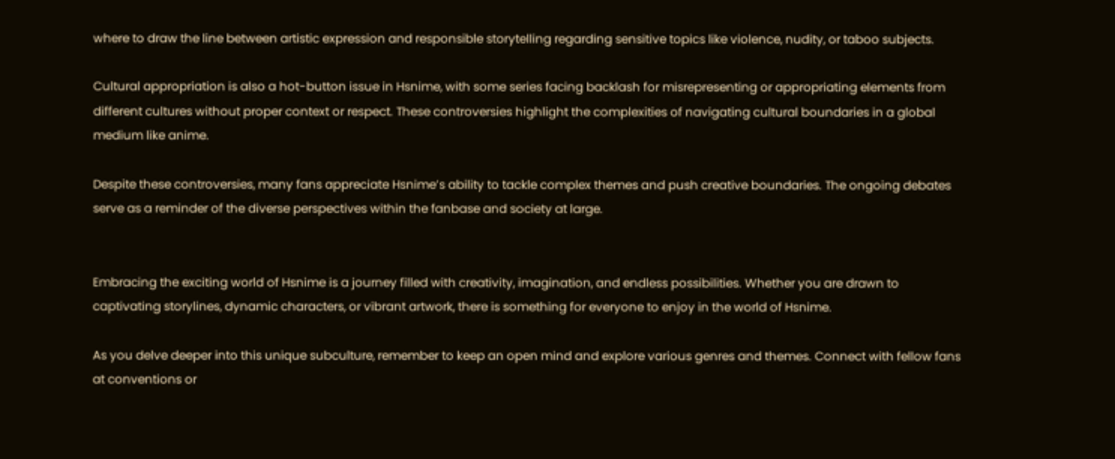where to draw the line between artistic expression and responsible storytelling regarding sensitive topics like violence, nudity, or taboo subjects.

Cultural appropriation is also a hot-button issue in Hsnime, with some series facing backlash for misrepresenting or appropriating elements from different cultures without proper context or respect. These controversies highlight the complexities of navigating cultural boundaries in a global medium like anime.

Despite these controversies, many fans appreciate Hsnime’s ability to tackle complex themes and push creative boundaries. The ongoing debates serve as a reminder of the diverse perspectives within the fanbase and society at large.


Embracing the exciting world of Hsnime is a journey filled with creativity, imagination, and endless possibilities. Whether you are drawn to captivating storylines, dynamic characters, or vibrant artwork, there is something for everyone to enjoy in the world of Hsnime.

As you delve deeper into this unique subculture, remember to keep an open mind and explore various genres and themes. Connect with fellow fans at conventions or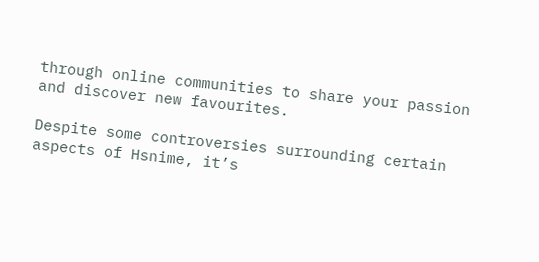through online communities to share your passion and discover new favourites.

Despite some controversies surrounding certain aspects of Hsnime, it’s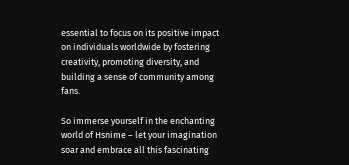essential to focus on its positive impact on individuals worldwide by fostering creativity, promoting diversity, and building a sense of community among fans.

So immerse yourself in the enchanting world of Hsnime – let your imagination soar and embrace all this fascinating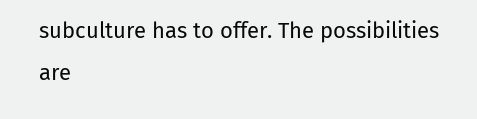subculture has to offer. The possibilities are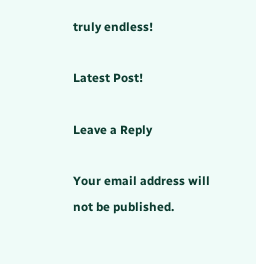truly endless!

Latest Post!

Leave a Reply

Your email address will not be published.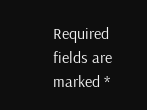Required fields are marked *